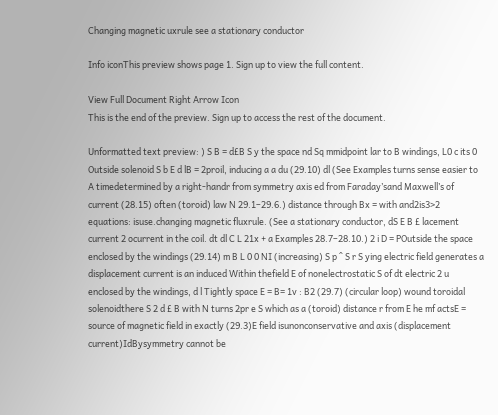Changing magnetic uxrule see a stationary conductor

Info iconThis preview shows page 1. Sign up to view the full content.

View Full Document Right Arrow Icon
This is the end of the preview. Sign up to access the rest of the document.

Unformatted text preview: ) S B = d£B S y the space nd Sq mmidpoint lar to B windings, L0 c its 0 Outside solenoid S b E d lB = 2proil, inducing a a du (29.10) dl (See Examples turns sense easier to A timedetermined by a right-handr from symmetry axis ed from Faraday’sand Maxwell’s of current (28.15) often (toroid) law N 29.1–29.6.) distance through Bx = with and2is3>2 equations: isuse.changing magnetic fluxrule. (See a stationary conductor, dS E B £ lacement current 2 ocurrent in the coil. dt dl C L 21x + a Examples 28.7–28.10.) 2 i D = POutside the space enclosed by the windings (29.14) m B L 0 0 NI (increasing) S p ^ S r S ying electric field generates a displacement current is an induced Within thefield E of nonelectrostatic S of dt electric 2 u enclosed by the windings, d l Tightly space E = B= 1v : B2 (29.7) (circular loop) wound toroidal solenoidthere S 2 d £ B with N turns 2pr e S which as a (toroid) distance r from E he mf actsE = source of magnetic field in exactly (29.3)E field isunonconservative and axis (displacement current)IdBysymmetry cannot be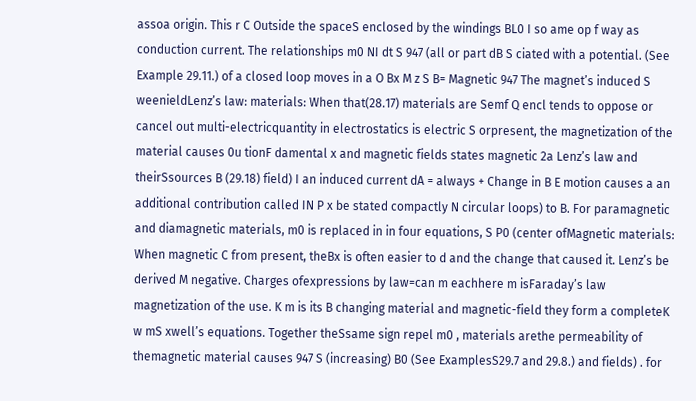assoa origin. This r C Outside the spaceS enclosed by the windings BL0 I so ame op f way as conduction current. The relationships m0 NI dt S 947 (all or part dB S ciated with a potential. (See Example 29.11.) of a closed loop moves in a O Bx M z S B= Magnetic 947 The magnet’s induced S weenieldLenz’s law: materials: When that(28.17) materials are Semf Q encl tends to oppose or cancel out multi-electricquantity in electrostatics is electric S orpresent, the magnetization of the material causes 0u tionF damental x and magnetic fields states magnetic 2a Lenz’s law and theirSsources B (29.18) field) I an induced current dA = always + Change in B E motion causes a an additional contribution called IN P x be stated compactly N circular loops) to B. For paramagnetic and diamagnetic materials, m0 is replaced in in four equations, S P0 (center ofMagnetic materials: When magnetic C from present, theBx is often easier to d and the change that caused it. Lenz’s be derived M negative. Charges ofexpressions by law=can m eachhere m isFaraday’s law magnetization of the use. K m is its B changing material and magnetic-field they form a completeK w mS xwell’s equations. Together theSsame sign repel m0 , materials arethe permeability of themagnetic material causes 947 S (increasing) B0 (See ExamplesS29.7 and 29.8.) and fields) . for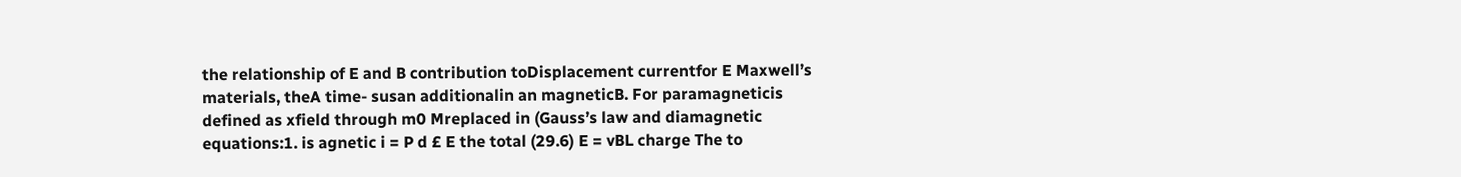the relationship of E and B contribution toDisplacement currentfor E Maxwell’s materials, theA time- susan additionalin an magneticB. For paramagneticis defined as xfield through m0 Mreplaced in (Gauss’s law and diamagnetic equations:1. is agnetic i = P d £ E the total (29.6) E = vBL charge The to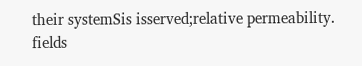their systemSis isserved;relative permeability. fields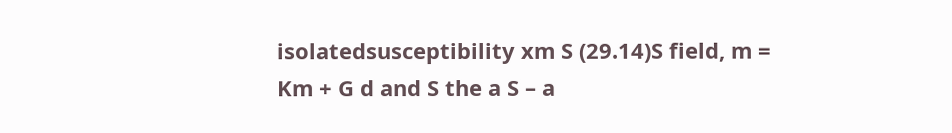isolatedsusceptibility xm S (29.14)S field, m = Km + G d and S the a S – a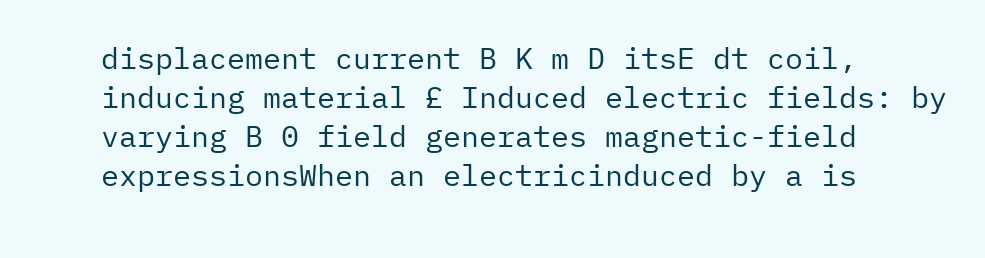displacement current B K m D itsE dt coil, inducing material £ Induced electric fields: by varying B 0 field generates magnetic-field expressionsWhen an electricinduced by a is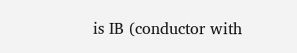is IB (conductor with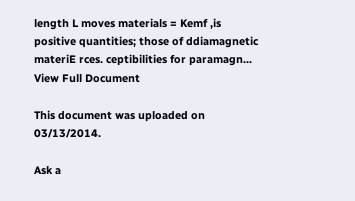length L moves materials = Kemf ,is positive quantities; those of ddiamagnetic materiE rces. ceptibilities for paramagn...
View Full Document

This document was uploaded on 03/13/2014.

Ask a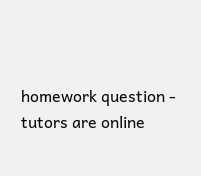homework question - tutors are online